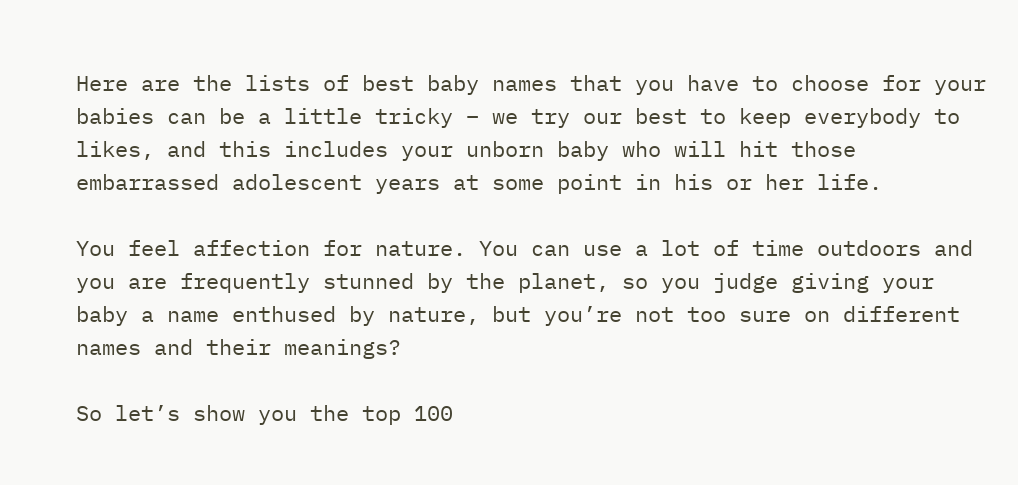Here are the lists of best baby names that you have to choose for your babies can be a little tricky – we try our best to keep everybody to likes, and this includes your unborn baby who will hit those embarrassed adolescent years at some point in his or her life.

You feel affection for nature. You can use a lot of time outdoors and you are frequently stunned by the planet, so you judge giving your baby a name enthused by nature, but you’re not too sure on different names and their meanings?

So let’s show you the top 100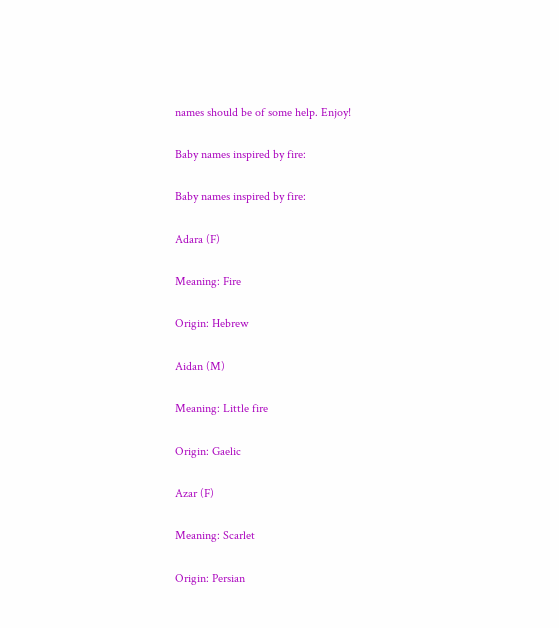names should be of some help. Enjoy!

Baby names inspired by fire:

Baby names inspired by fire:

Adara (F)

Meaning: Fire

Origin: Hebrew

Aidan (M)

Meaning: Little fire

Origin: Gaelic

Azar (F)

Meaning: Scarlet

Origin: Persian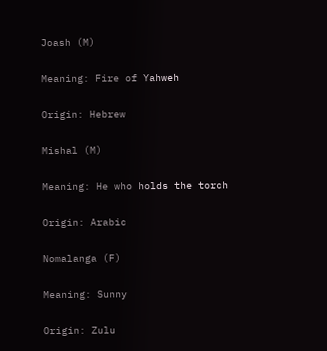Joash (M)

Meaning: Fire of Yahweh

Origin: Hebrew

Mishal (M)

Meaning: He who holds the torch

Origin: Arabic

Nomalanga (F)

Meaning: Sunny

Origin: Zulu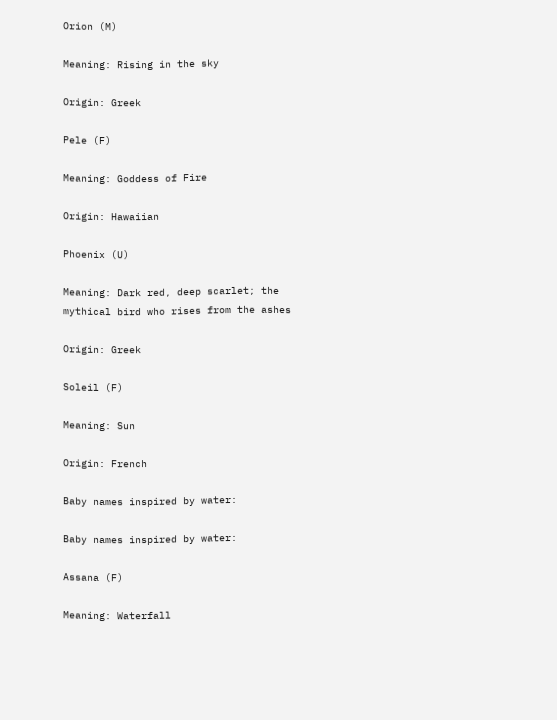Orion (M)

Meaning: Rising in the sky

Origin: Greek

Pele (F)

Meaning: Goddess of Fire

Origin: Hawaiian

Phoenix (U)

Meaning: Dark red, deep scarlet; the mythical bird who rises from the ashes

Origin: Greek

Soleil (F)

Meaning: Sun

Origin: French

Baby names inspired by water:

Baby names inspired by water:

Assana (F)

Meaning: Waterfall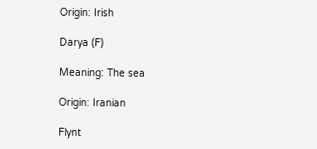Origin: Irish

Darya (F)

Meaning: The sea

Origin: Iranian

Flynt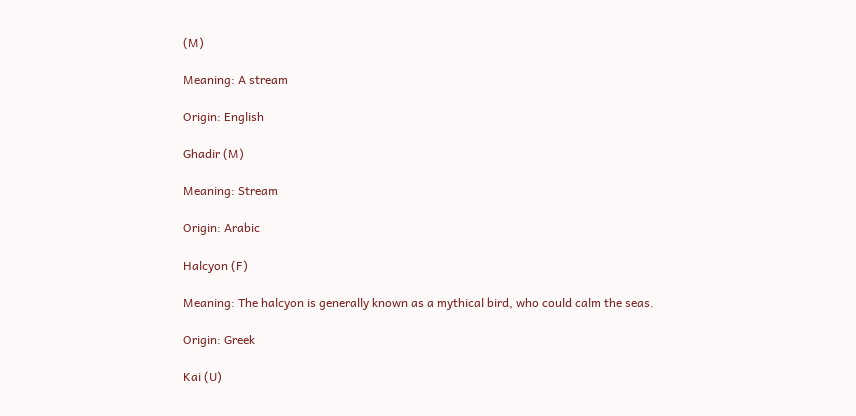(M)

Meaning: A stream

Origin: English

Ghadir (M)

Meaning: Stream

Origin: Arabic

Halcyon (F)

Meaning: The halcyon is generally known as a mythical bird, who could calm the seas.

Origin: Greek

Kai (U)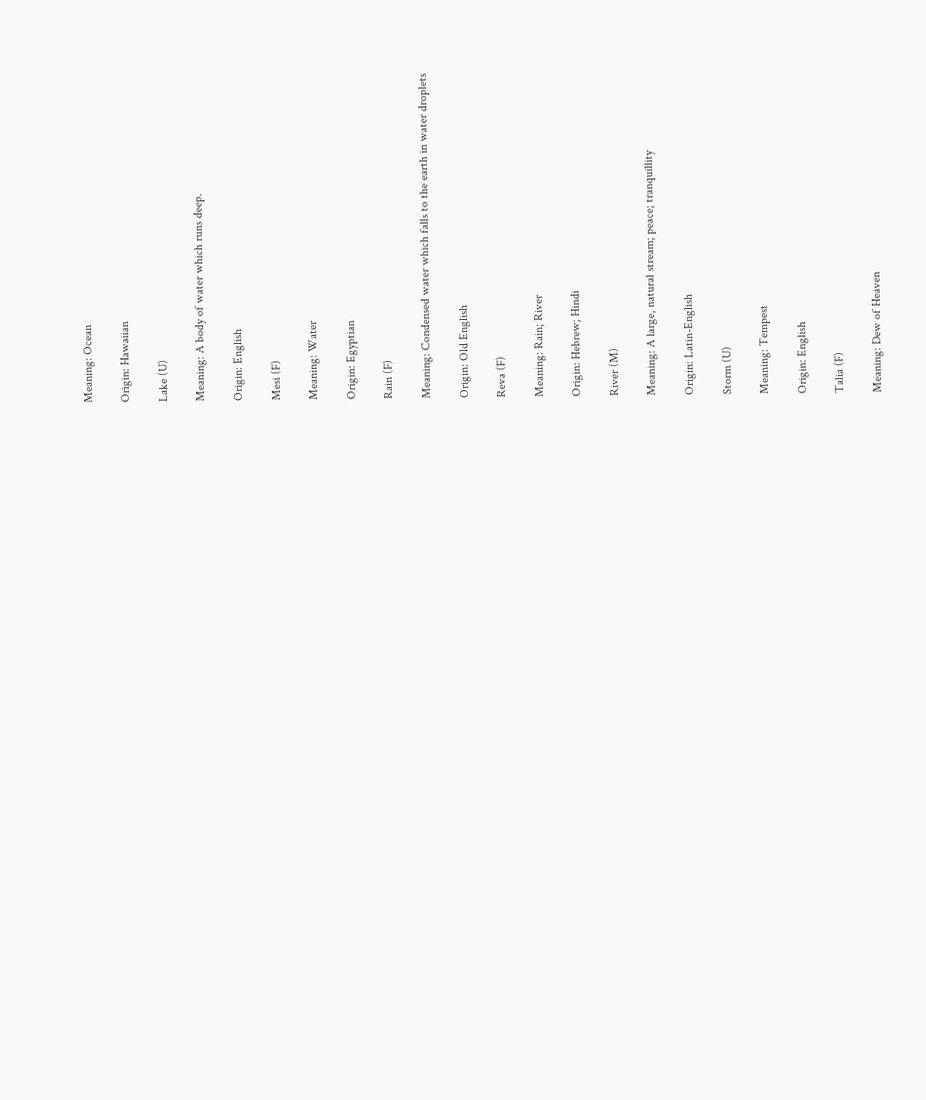Meaning: Ocean

Origin: Hawaiian

Lake (U)

Meaning: A body of water which runs deep.

Origin: English

Mesi (F)

Meaning: Water

Origin: Egyptian

Rain (F)

Meaning: Condensed water which falls to the earth in water droplets

Origin: Old English

Reva (F)

Meaning: Rain; River

Origin: Hebrew; Hindi

River (M)

Meaning: A large, natural stream; peace; tranquillity

Origin: Latin-English

Storm (U)

Meaning: Tempest

Origin: English

Talia (F)

Meaning: Dew of Heaven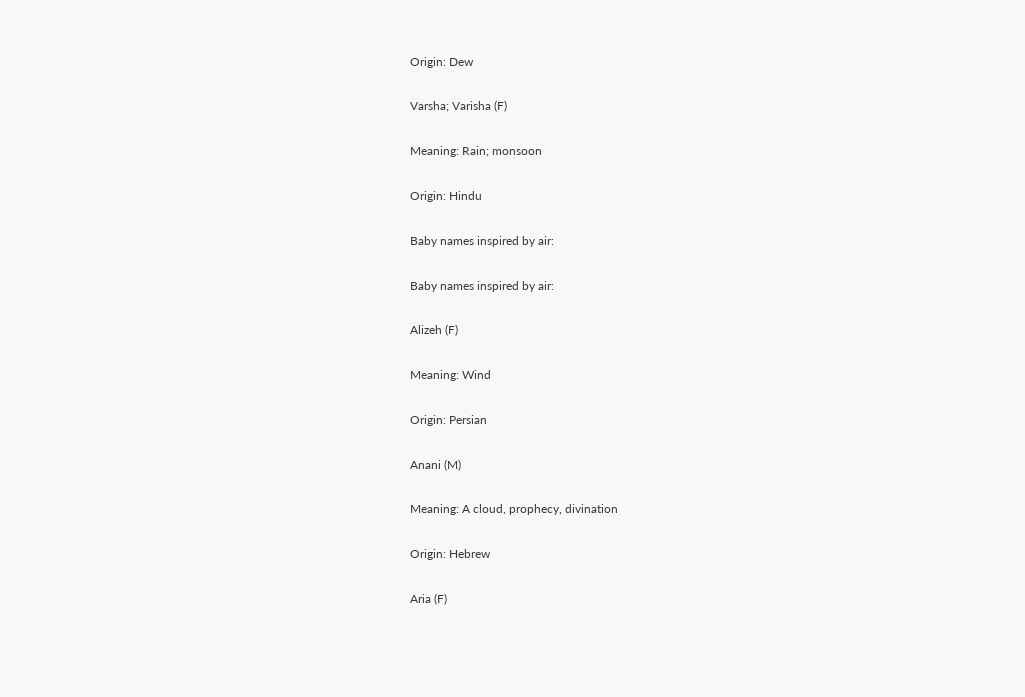Origin: Dew

Varsha; Varisha (F)

Meaning: Rain; monsoon

Origin: Hindu

Baby names inspired by air:

Baby names inspired by air:

Alizeh (F)

Meaning: Wind

Origin: Persian

Anani (M)

Meaning: A cloud, prophecy, divination

Origin: Hebrew

Aria (F)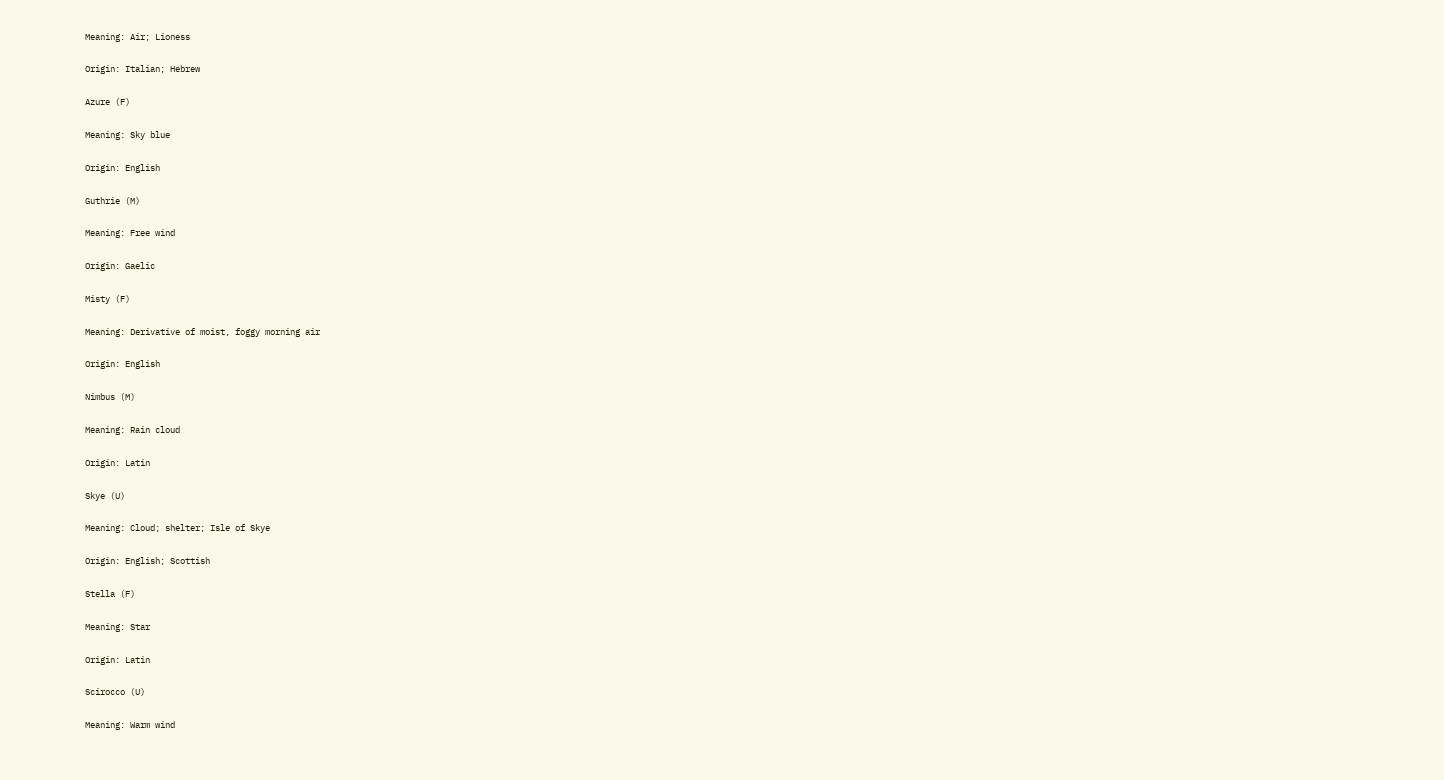Meaning: Air; Lioness

Origin: Italian; Hebrew

Azure (F)

Meaning: Sky blue

Origin: English

Guthrie (M)

Meaning: Free wind

Origin: Gaelic

Misty (F)

Meaning: Derivative of moist, foggy morning air

Origin: English

Nimbus (M)

Meaning: Rain cloud

Origin: Latin

Skye (U)

Meaning: Cloud; shelter; Isle of Skye

Origin: English; Scottish

Stella (F)

Meaning: Star

Origin: Latin

Scirocco (U)

Meaning: Warm wind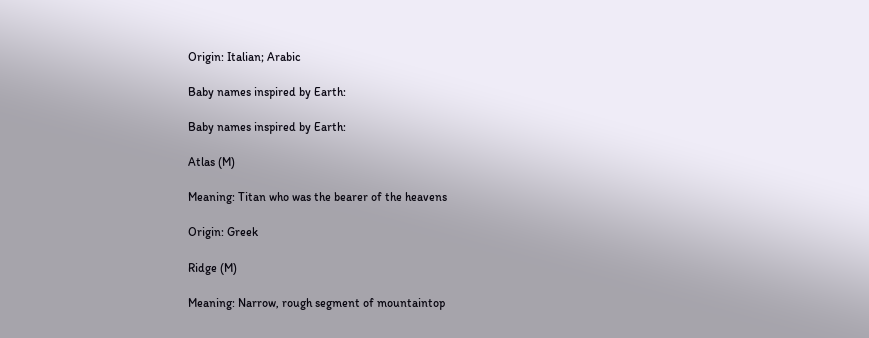Origin: Italian; Arabic

Baby names inspired by Earth:

Baby names inspired by Earth:

Atlas (M)

Meaning: Titan who was the bearer of the heavens

Origin: Greek

Ridge (M)

Meaning: Narrow, rough segment of mountaintop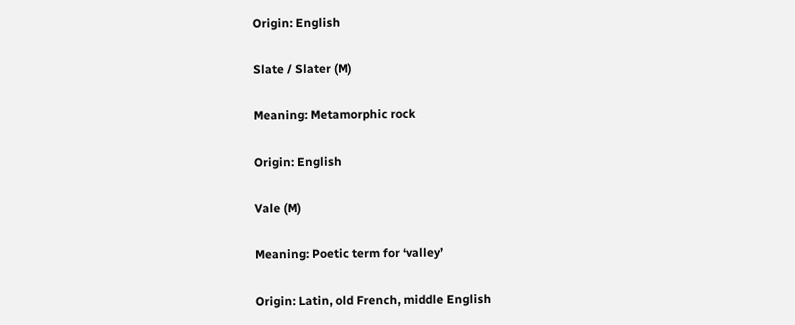Origin: English

Slate / Slater (M)

Meaning: Metamorphic rock

Origin: English

Vale (M)

Meaning: Poetic term for ‘valley’

Origin: Latin, old French, middle English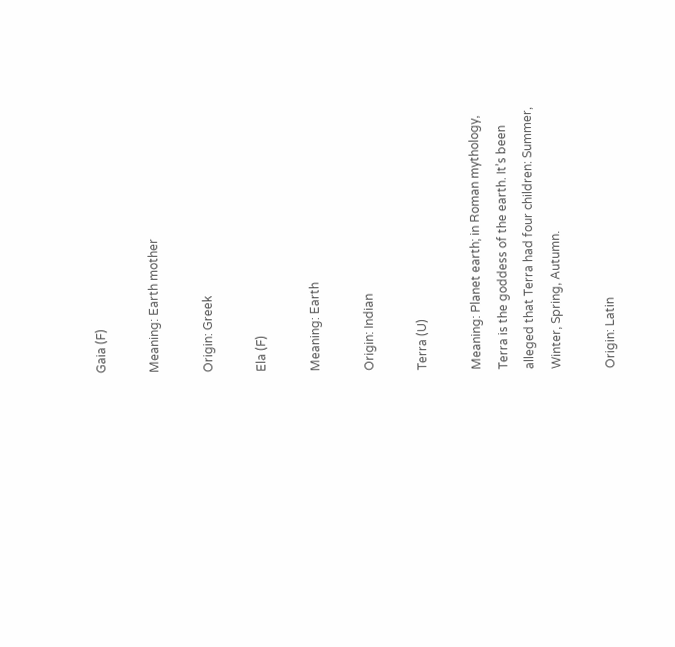Gaia (F)

Meaning: Earth mother

Origin: Greek

Ela (F)

Meaning: Earth

Origin: Indian

Terra (U)

Meaning: Planet earth; in Roman mythology, Terra is the goddess of the earth. It’s been alleged that Terra had four children: Summer, Winter, Spring, Autumn.

Origin: Latin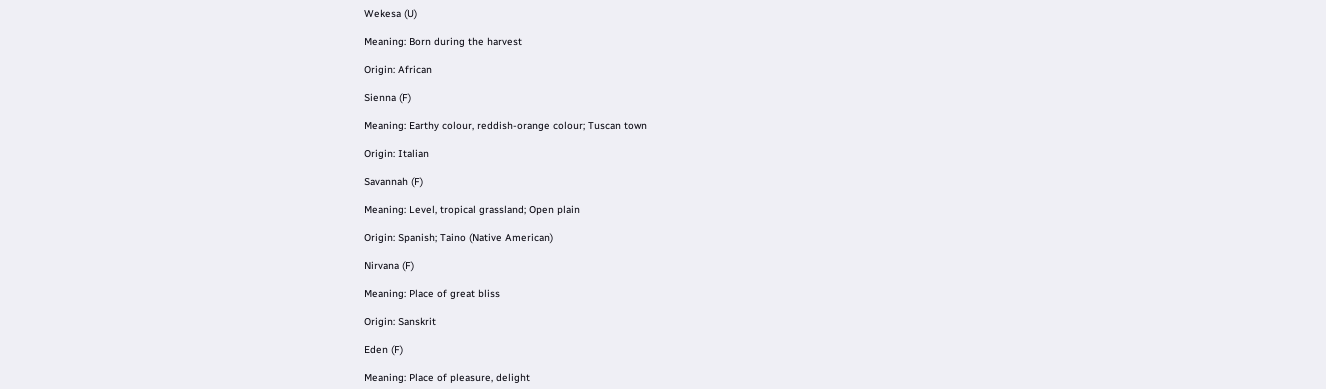Wekesa (U)

Meaning: Born during the harvest

Origin: African

Sienna (F)

Meaning: Earthy colour, reddish-orange colour; Tuscan town

Origin: Italian

Savannah (F)

Meaning: Level, tropical grassland; Open plain

Origin: Spanish; Taino (Native American)

Nirvana (F)

Meaning: Place of great bliss

Origin: Sanskrit

Eden (F)

Meaning: Place of pleasure, delight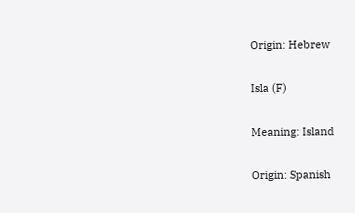Origin: Hebrew

Isla (F)

Meaning: Island

Origin: Spanish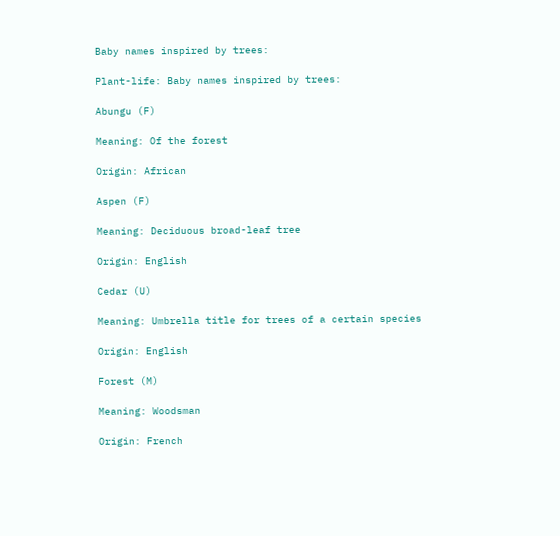Baby names inspired by trees:

Plant-life: Baby names inspired by trees:

Abungu (F)

Meaning: Of the forest

Origin: African

Aspen (F)

Meaning: Deciduous broad-leaf tree

Origin: English

Cedar (U)

Meaning: Umbrella title for trees of a certain species

Origin: English

Forest (M)

Meaning: Woodsman

Origin: French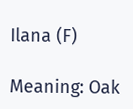Ilana (F)

Meaning: Oak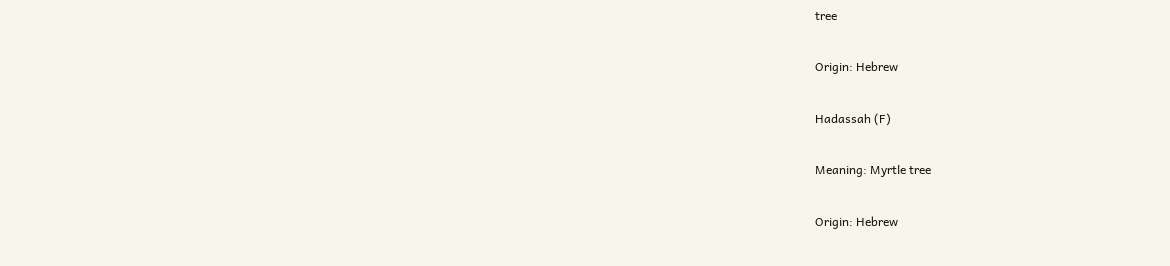tree

Origin: Hebrew

Hadassah (F)

Meaning: Myrtle tree

Origin: Hebrew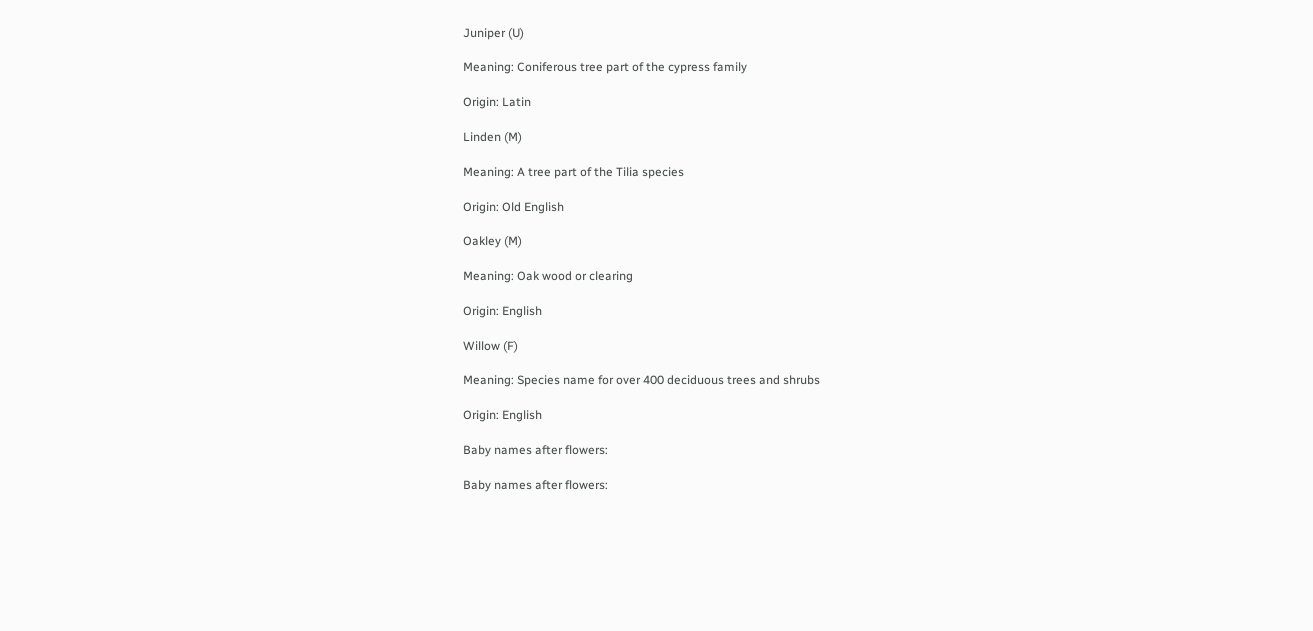Juniper (U)

Meaning: Coniferous tree part of the cypress family

Origin: Latin

Linden (M)

Meaning: A tree part of the Tilia species

Origin: Old English

Oakley (M)

Meaning: Oak wood or clearing

Origin: English

Willow (F)

Meaning: Species name for over 400 deciduous trees and shrubs

Origin: English

Baby names after flowers:

Baby names after flowers: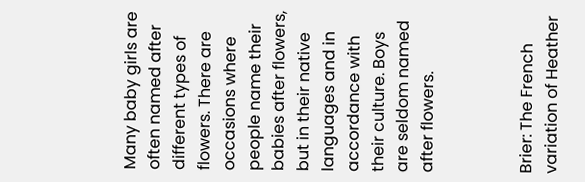Many baby girls are often named after different types of flowers. There are occasions where people name their babies after flowers, but in their native languages and in accordance with their culture. Boys are seldom named after flowers.



Brier: The French variation of Heather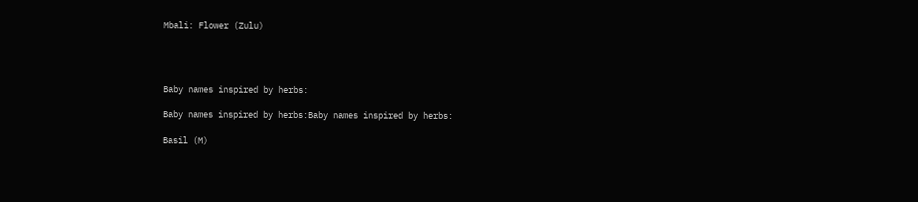Mbali: Flower (Zulu)




Baby names inspired by herbs:

Baby names inspired by herbs:Baby names inspired by herbs:

Basil (M)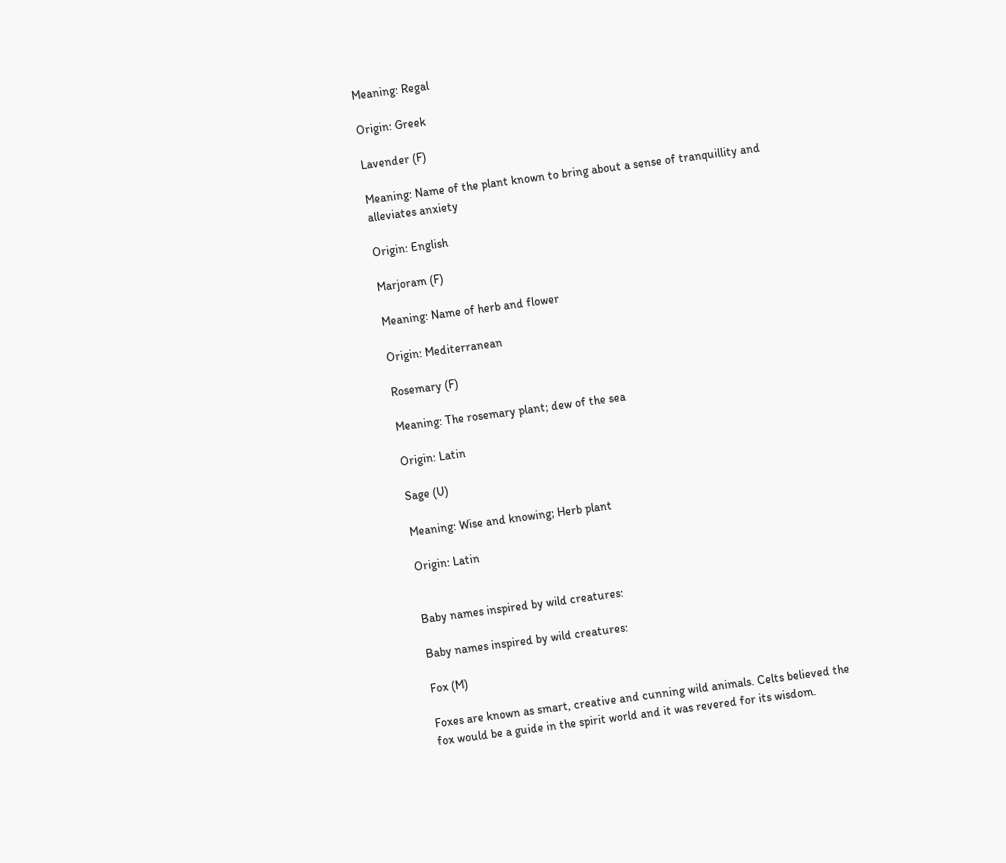Meaning: Regal

Origin: Greek

Lavender (F)

Meaning: Name of the plant known to bring about a sense of tranquillity and alleviates anxiety

Origin: English

Marjoram (F)

Meaning: Name of herb and flower

Origin: Mediterranean

Rosemary (F)

Meaning: The rosemary plant; dew of the sea

Origin: Latin

Sage (U)

Meaning: Wise and knowing; Herb plant

Origin: Latin


Baby names inspired by wild creatures:

Baby names inspired by wild creatures:

Fox (M)

Foxes are known as smart, creative and cunning wild animals. Celts believed the fox would be a guide in the spirit world and it was revered for its wisdom.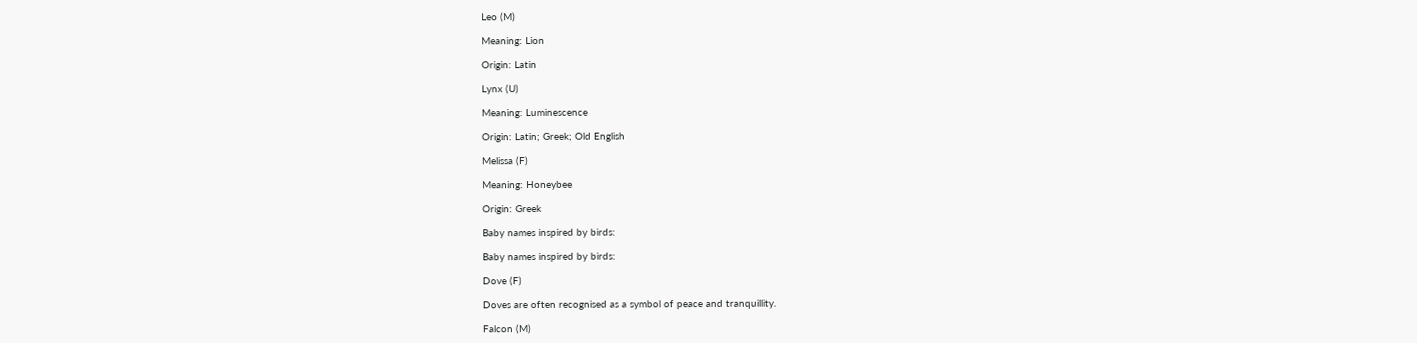Leo (M)

Meaning: Lion

Origin: Latin

Lynx (U)

Meaning: Luminescence

Origin: Latin; Greek; Old English

Melissa (F)

Meaning: Honeybee

Origin: Greek

Baby names inspired by birds:

Baby names inspired by birds:

Dove (F)

Doves are often recognised as a symbol of peace and tranquillity.

Falcon (M)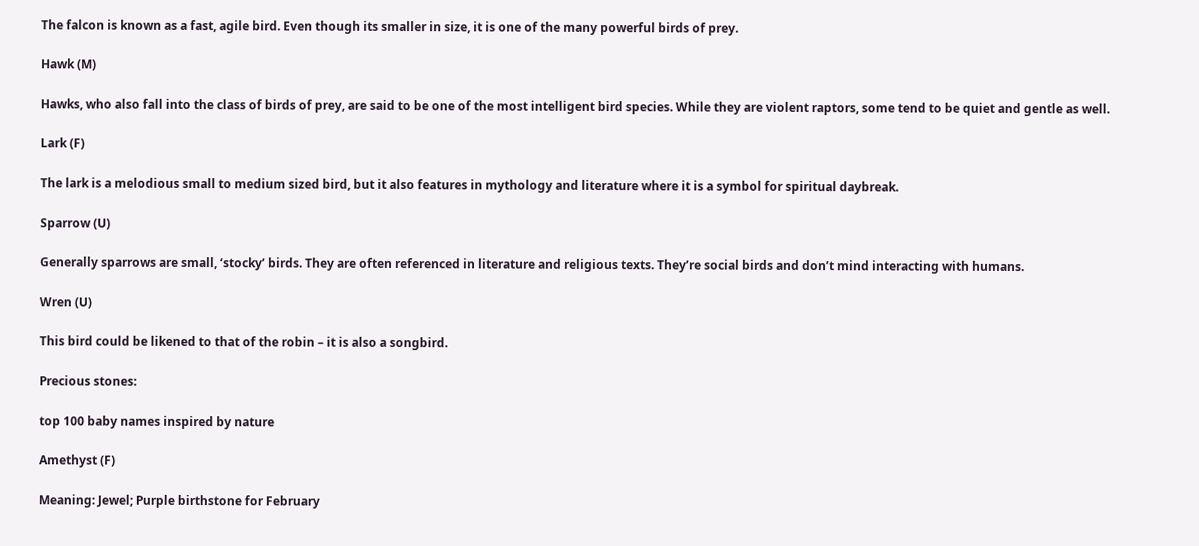The falcon is known as a fast, agile bird. Even though its smaller in size, it is one of the many powerful birds of prey.

Hawk (M)

Hawks, who also fall into the class of birds of prey, are said to be one of the most intelligent bird species. While they are violent raptors, some tend to be quiet and gentle as well.

Lark (F)

The lark is a melodious small to medium sized bird, but it also features in mythology and literature where it is a symbol for spiritual daybreak.

Sparrow (U)

Generally sparrows are small, ‘stocky’ birds. They are often referenced in literature and religious texts. They’re social birds and don’t mind interacting with humans.

Wren (U)

This bird could be likened to that of the robin – it is also a songbird.

Precious stones:

top 100 baby names inspired by nature

Amethyst (F)

Meaning: Jewel; Purple birthstone for February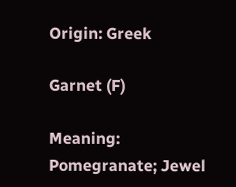Origin: Greek

Garnet (F)

Meaning: Pomegranate; Jewel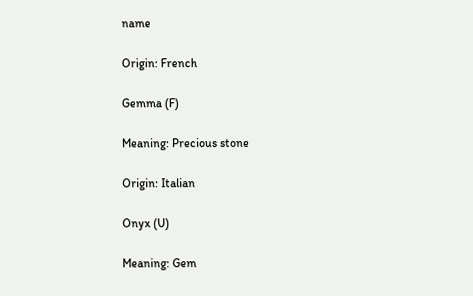name

Origin: French

Gemma (F)

Meaning: Precious stone

Origin: Italian

Onyx (U)

Meaning: Gem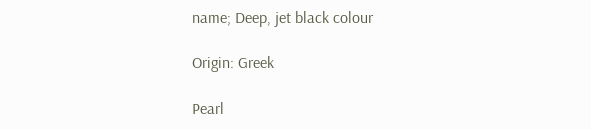name; Deep, jet black colour

Origin: Greek

Pearl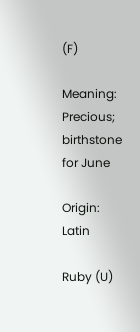(F)

Meaning: Precious; birthstone for June

Origin: Latin

Ruby (U)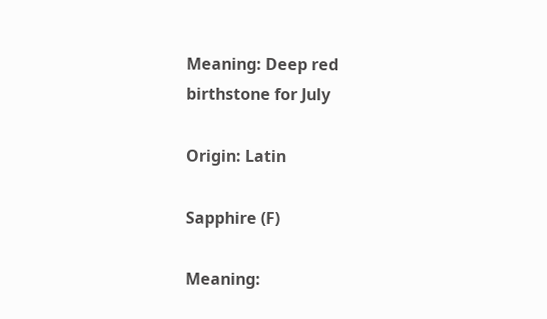Meaning: Deep red birthstone for July

Origin: Latin

Sapphire (F)

Meaning: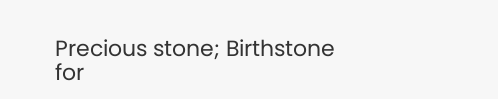Precious stone; Birthstone for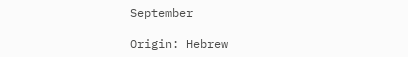September

Origin: Hebrew